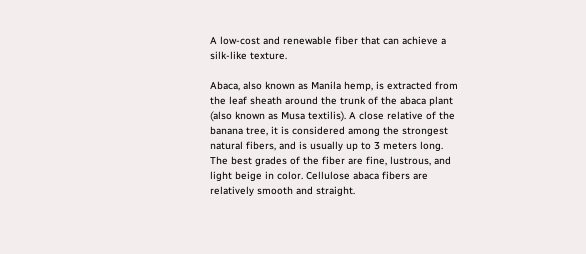A low-cost and renewable fiber that can achieve a silk-like texture.

Abaca, also known as Manila hemp, is extracted from the leaf sheath around the trunk of the abaca plant (also known as Musa textilis). A close relative of the banana tree, it is considered among the strongest natural fibers, and is usually up to 3 meters long. The best grades of the fiber are fine, lustrous, and light beige in color. Cellulose abaca fibers are relatively smooth and straight.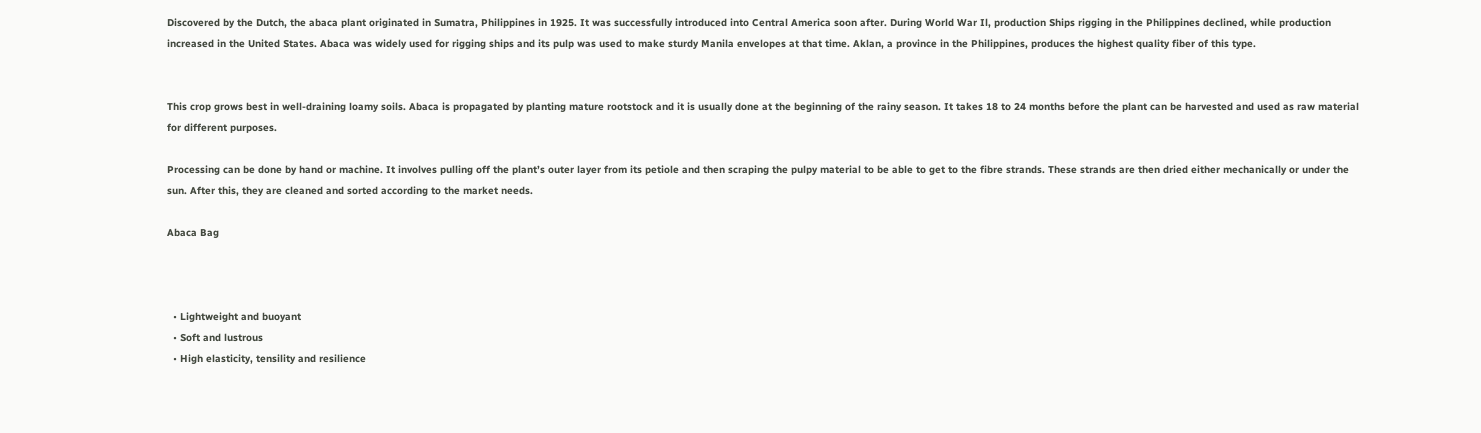Discovered by the Dutch, the abaca plant originated in Sumatra, Philippines in 1925. It was successfully introduced into Central America soon after. During World War Il, production Ships rigging in the Philippines declined, while production increased in the United States. Abaca was widely used for rigging ships and its pulp was used to make sturdy Manila envelopes at that time. Aklan, a province in the Philippines, produces the highest quality fiber of this type.


This crop grows best in well-draining loamy soils. Abaca is propagated by planting mature rootstock and it is usually done at the beginning of the rainy season. It takes 18 to 24 months before the plant can be harvested and used as raw material for different purposes.

Processing can be done by hand or machine. It involves pulling off the plant’s outer layer from its petiole and then scraping the pulpy material to be able to get to the fibre strands. These strands are then dried either mechanically or under the sun. After this, they are cleaned and sorted according to the market needs.

Abaca Bag



  • Lightweight and buoyant
  • Soft and lustrous
  • High elasticity, tensility and resilience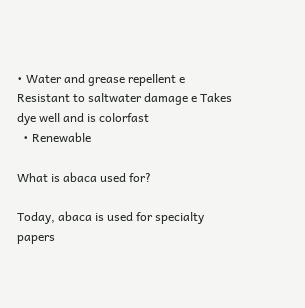• Water and grease repellent e Resistant to saltwater damage e Takes dye well and is colorfast
  • Renewable

What is abaca used for?

Today, abaca is used for specialty papers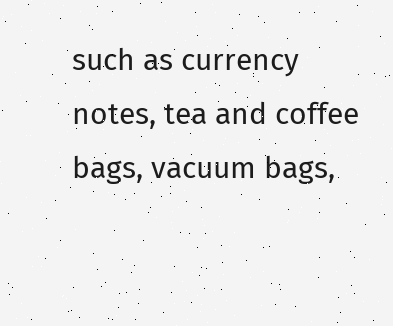such as currency notes, tea and coffee bags, vacuum bags,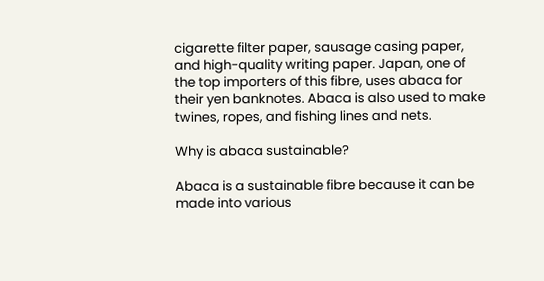cigarette filter paper, sausage casing paper, and high-quality writing paper. Japan, one of the top importers of this fibre, uses abaca for their yen banknotes. Abaca is also used to make twines, ropes, and fishing lines and nets.

Why is abaca sustainable?

Abaca is a sustainable fibre because it can be made into various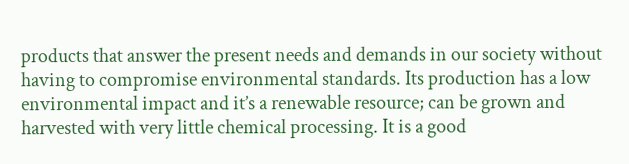products that answer the present needs and demands in our society without having to compromise environmental standards. Its production has a low environmental impact and it’s a renewable resource; can be grown and harvested with very little chemical processing. It is a good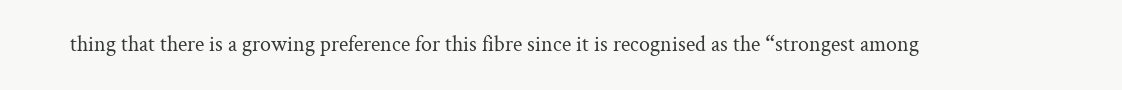thing that there is a growing preference for this fibre since it is recognised as the “strongest among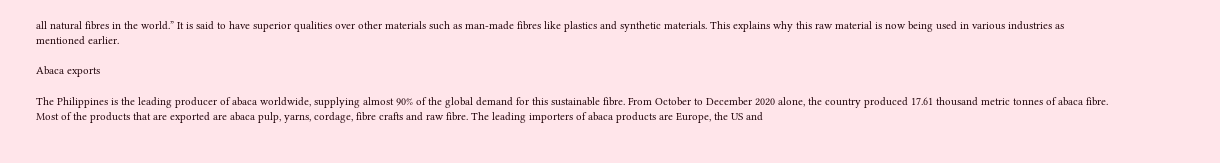all natural fibres in the world.” It is said to have superior qualities over other materials such as man-made fibres like plastics and synthetic materials. This explains why this raw material is now being used in various industries as mentioned earlier.

Abaca exports

The Philippines is the leading producer of abaca worldwide, supplying almost 90% of the global demand for this sustainable fibre. From October to December 2020 alone, the country produced 17.61 thousand metric tonnes of abaca fibre. Most of the products that are exported are abaca pulp, yarns, cordage, fibre crafts and raw fibre. The leading importers of abaca products are Europe, the US and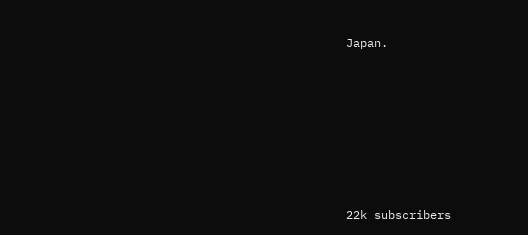Japan.







22k subscribers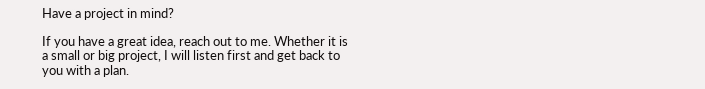Have a project in mind?

If you have a great idea, reach out to me. Whether it is a small or big project, I will listen first and get back to you with a plan.